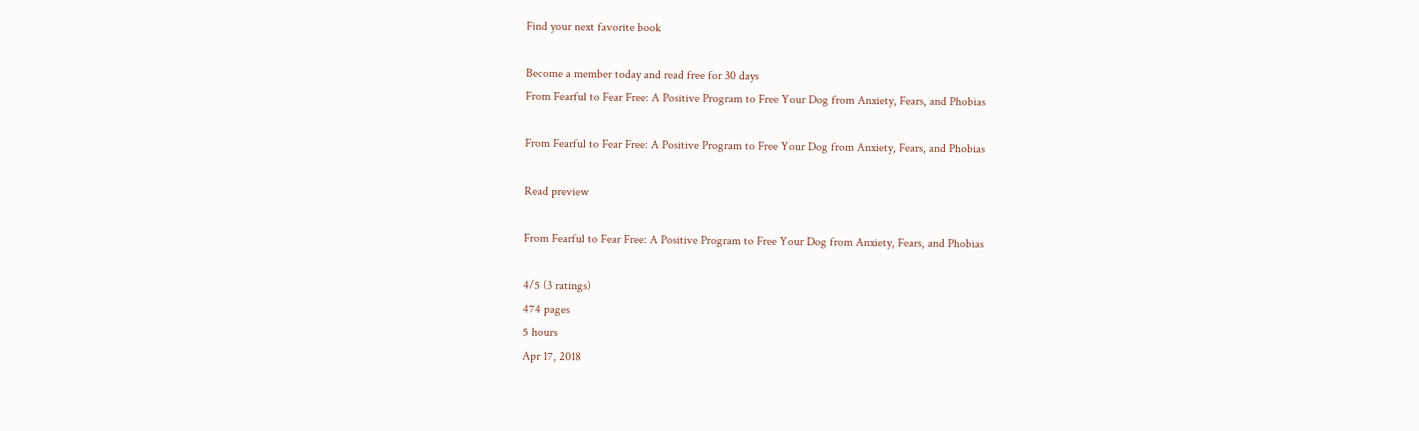Find your next favorite book

Become a member today and read free for 30 days
From Fearful to Fear Free: A Positive Program to Free Your Dog from Anxiety, Fears, and Phobias

From Fearful to Fear Free: A Positive Program to Free Your Dog from Anxiety, Fears, and Phobias

Read preview

From Fearful to Fear Free: A Positive Program to Free Your Dog from Anxiety, Fears, and Phobias

4/5 (3 ratings)
474 pages
5 hours
Apr 17, 2018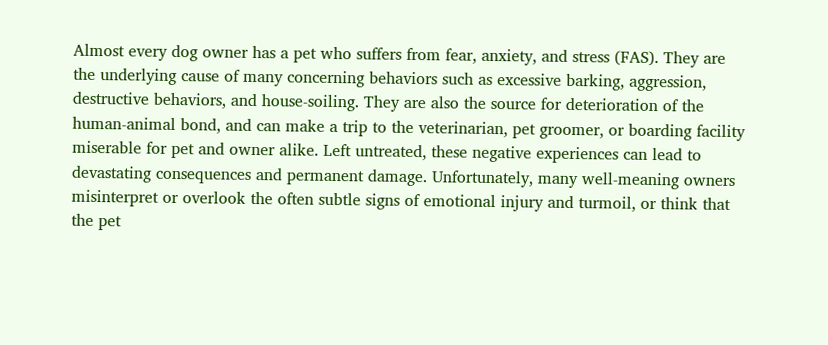Almost every dog owner has a pet who suffers from fear, anxiety, and stress (FAS). They are the underlying cause of many concerning behaviors such as excessive barking, aggression, destructive behaviors, and house-soiling. They are also the source for deterioration of the human-animal bond, and can make a trip to the veterinarian, pet groomer, or boarding facility miserable for pet and owner alike. Left untreated, these negative experiences can lead to devastating consequences and permanent damage. Unfortunately, many well-meaning owners misinterpret or overlook the often subtle signs of emotional injury and turmoil, or think that the pet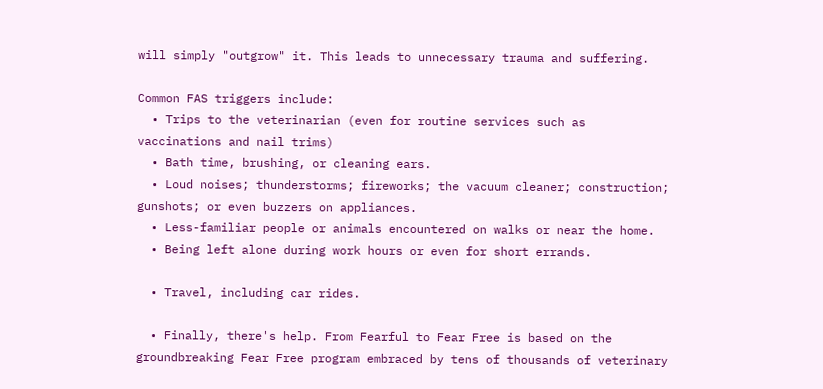will simply "outgrow" it. This leads to unnecessary trauma and suffering.

Common FAS triggers include:
  • Trips to the veterinarian (even for routine services such as vaccinations and nail trims)
  • Bath time, brushing, or cleaning ears.
  • Loud noises; thunderstorms; fireworks; the vacuum cleaner; construction; gunshots; or even buzzers on appliances.
  • Less-familiar people or animals encountered on walks or near the home.
  • Being left alone during work hours or even for short errands.

  • Travel, including car rides.

  • Finally, there's help. From Fearful to Fear Free is based on the groundbreaking Fear Free program embraced by tens of thousands of veterinary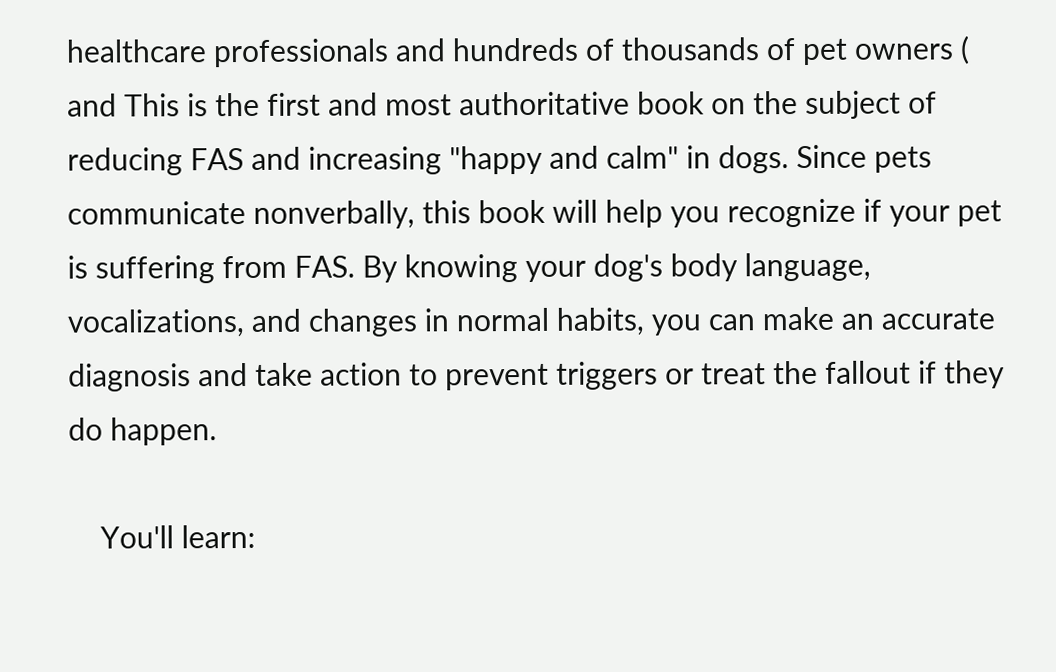healthcare professionals and hundreds of thousands of pet owners ( and This is the first and most authoritative book on the subject of reducing FAS and increasing "happy and calm" in dogs. Since pets communicate nonverbally, this book will help you recognize if your pet is suffering from FAS. By knowing your dog's body language, vocalizations, and changes in normal habits, you can make an accurate diagnosis and take action to prevent triggers or treat the fallout if they do happen.

    You'll learn: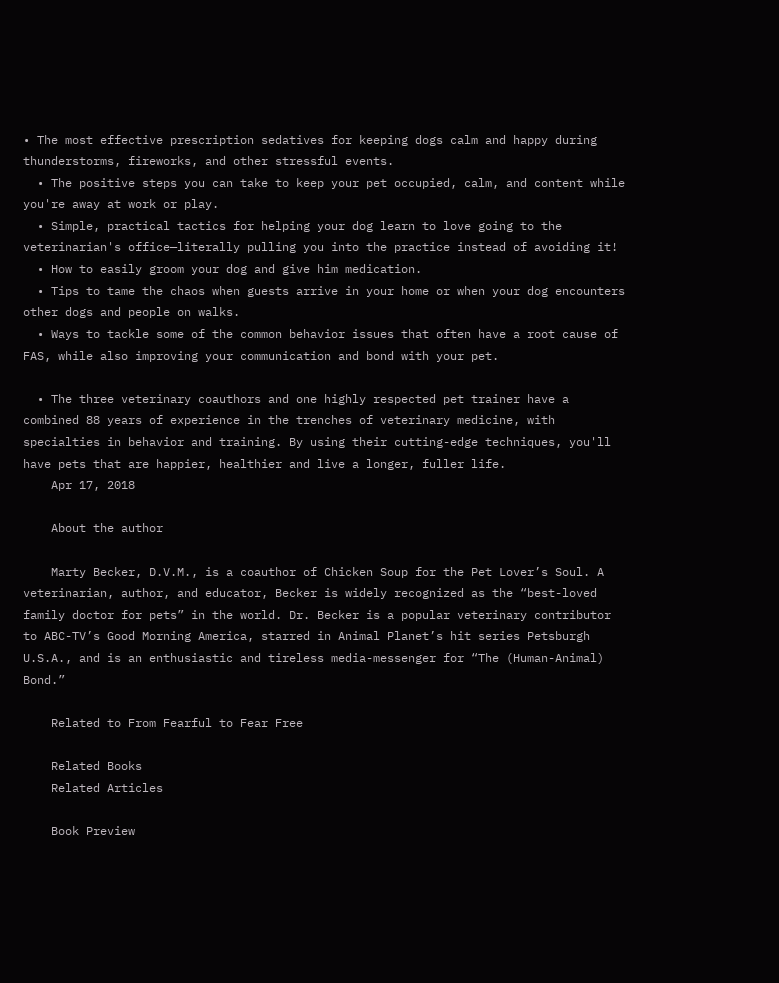• The most effective prescription sedatives for keeping dogs calm and happy during thunderstorms, fireworks, and other stressful events.
  • The positive steps you can take to keep your pet occupied, calm, and content while you're away at work or play.
  • Simple, practical tactics for helping your dog learn to love going to the veterinarian's office—literally pulling you into the practice instead of avoiding it!
  • How to easily groom your dog and give him medication.
  • Tips to tame the chaos when guests arrive in your home or when your dog encounters other dogs and people on walks.
  • Ways to tackle some of the common behavior issues that often have a root cause of FAS, while also improving your communication and bond with your pet.

  • The three veterinary coauthors and one highly respected pet trainer have a combined 88 years of experience in the trenches of veterinary medicine, with specialties in behavior and training. By using their cutting-edge techniques, you'll have pets that are happier, healthier and live a longer, fuller life.
    Apr 17, 2018

    About the author

    Marty Becker, D.V.M., is a coauthor of Chicken Soup for the Pet Lover’s Soul. A veterinarian, author, and educator, Becker is widely recognized as the “best-loved family doctor for pets” in the world. Dr. Becker is a popular veterinary contributor to ABC-TV’s Good Morning America, starred in Animal Planet’s hit series Petsburgh U.S.A., and is an enthusiastic and tireless media-messenger for “The (Human-Animal) Bond.”

    Related to From Fearful to Fear Free

    Related Books
    Related Articles

    Book Preview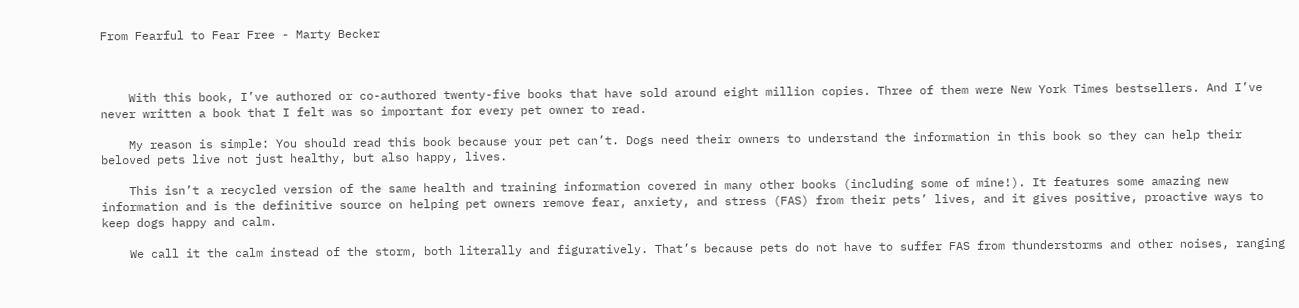From Fearful to Fear Free - Marty Becker



    With this book, I’ve authored or co-authored twenty-five books that have sold around eight million copies. Three of them were New York Times bestsellers. And I’ve never written a book that I felt was so important for every pet owner to read.

    My reason is simple: You should read this book because your pet can’t. Dogs need their owners to understand the information in this book so they can help their beloved pets live not just healthy, but also happy, lives.

    This isn’t a recycled version of the same health and training information covered in many other books (including some of mine!). It features some amazing new information and is the definitive source on helping pet owners remove fear, anxiety, and stress (FAS) from their pets’ lives, and it gives positive, proactive ways to keep dogs happy and calm.

    We call it the calm instead of the storm, both literally and figuratively. That’s because pets do not have to suffer FAS from thunderstorms and other noises, ranging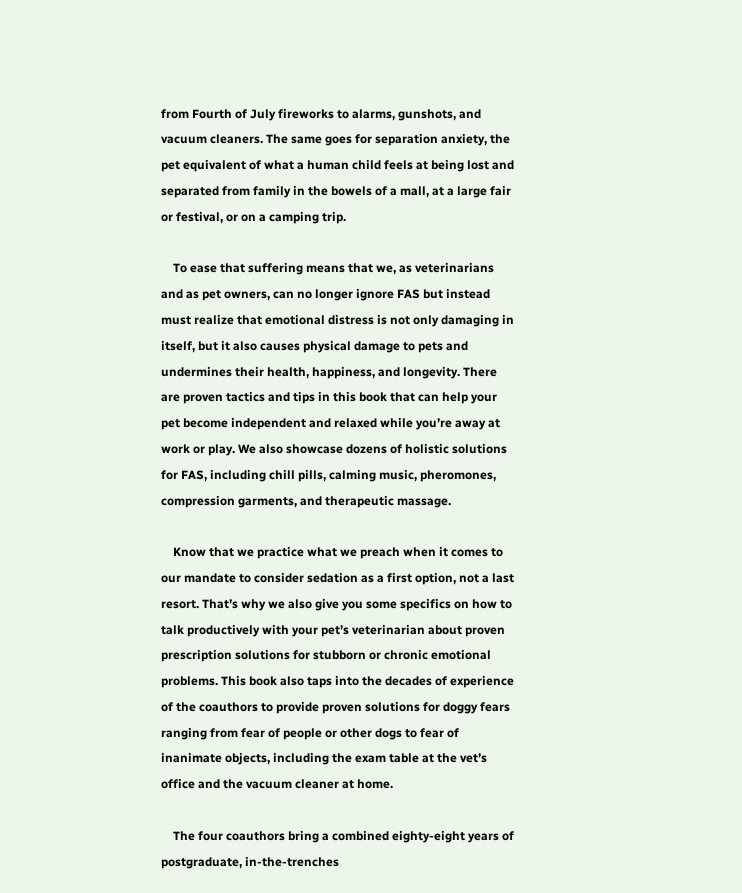from Fourth of July fireworks to alarms, gunshots, and vacuum cleaners. The same goes for separation anxiety, the pet equivalent of what a human child feels at being lost and separated from family in the bowels of a mall, at a large fair or festival, or on a camping trip.

    To ease that suffering means that we, as veterinarians and as pet owners, can no longer ignore FAS but instead must realize that emotional distress is not only damaging in itself, but it also causes physical damage to pets and undermines their health, happiness, and longevity. There are proven tactics and tips in this book that can help your pet become independent and relaxed while you’re away at work or play. We also showcase dozens of holistic solutions for FAS, including chill pills, calming music, pheromones, compression garments, and therapeutic massage.

    Know that we practice what we preach when it comes to our mandate to consider sedation as a first option, not a last resort. That’s why we also give you some specifics on how to talk productively with your pet’s veterinarian about proven prescription solutions for stubborn or chronic emotional problems. This book also taps into the decades of experience of the coauthors to provide proven solutions for doggy fears ranging from fear of people or other dogs to fear of inanimate objects, including the exam table at the vet’s office and the vacuum cleaner at home.

    The four coauthors bring a combined eighty-eight years of postgraduate, in-the-trenches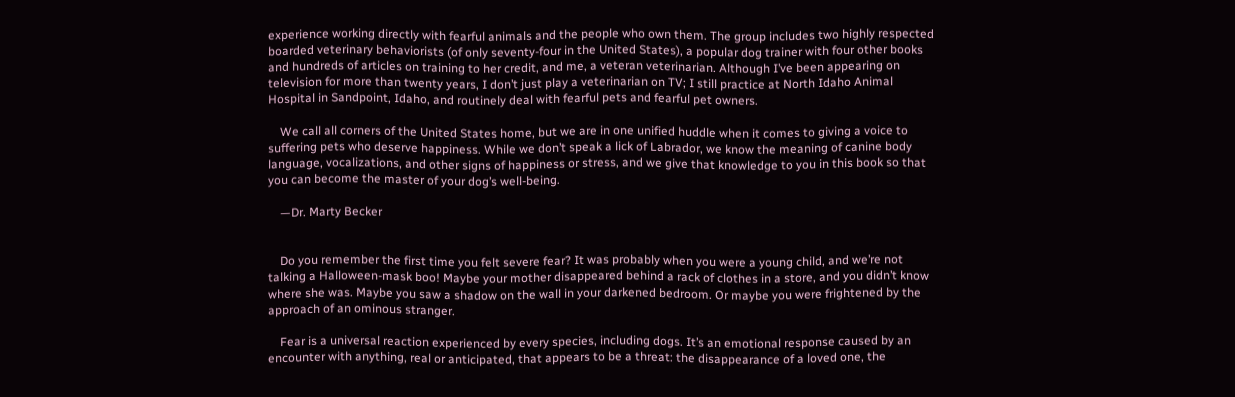experience working directly with fearful animals and the people who own them. The group includes two highly respected boarded veterinary behaviorists (of only seventy-four in the United States), a popular dog trainer with four other books and hundreds of articles on training to her credit, and me, a veteran veterinarian. Although I’ve been appearing on television for more than twenty years, I don’t just play a veterinarian on TV; I still practice at North Idaho Animal Hospital in Sandpoint, Idaho, and routinely deal with fearful pets and fearful pet owners.

    We call all corners of the United States home, but we are in one unified huddle when it comes to giving a voice to suffering pets who deserve happiness. While we don’t speak a lick of Labrador, we know the meaning of canine body language, vocalizations, and other signs of happiness or stress, and we give that knowledge to you in this book so that you can become the master of your dog’s well-being.

    —Dr. Marty Becker


    Do you remember the first time you felt severe fear? It was probably when you were a young child, and we’re not talking a Halloween-mask boo! Maybe your mother disappeared behind a rack of clothes in a store, and you didn’t know where she was. Maybe you saw a shadow on the wall in your darkened bedroom. Or maybe you were frightened by the approach of an ominous stranger.

    Fear is a universal reaction experienced by every species, including dogs. It’s an emotional response caused by an encounter with anything, real or anticipated, that appears to be a threat: the disappearance of a loved one, the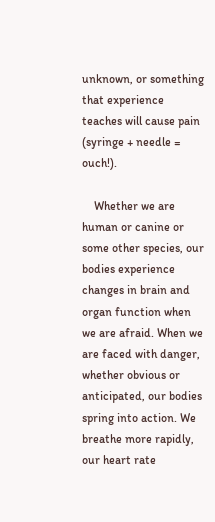unknown, or something that experience teaches will cause pain (syringe + needle = ouch!).

    Whether we are human or canine or some other species, our bodies experience changes in brain and organ function when we are afraid. When we are faced with danger, whether obvious or anticipated, our bodies spring into action. We breathe more rapidly, our heart rate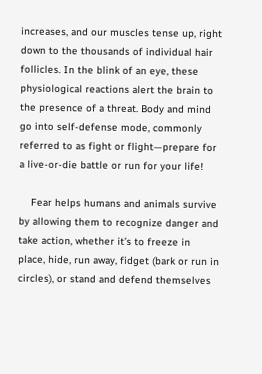increases, and our muscles tense up, right down to the thousands of individual hair follicles. In the blink of an eye, these physiological reactions alert the brain to the presence of a threat. Body and mind go into self-defense mode, commonly referred to as fight or flight—prepare for a live-or-die battle or run for your life!

    Fear helps humans and animals survive by allowing them to recognize danger and take action, whether it’s to freeze in place, hide, run away, fidget (bark or run in circles), or stand and defend themselves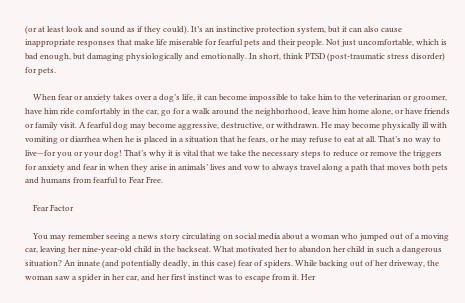(or at least look and sound as if they could). It’s an instinctive protection system, but it can also cause inappropriate responses that make life miserable for fearful pets and their people. Not just uncomfortable, which is bad enough, but damaging physiologically and emotionally. In short, think PTSD (post-traumatic stress disorder) for pets.

    When fear or anxiety takes over a dog’s life, it can become impossible to take him to the veterinarian or groomer, have him ride comfortably in the car, go for a walk around the neighborhood, leave him home alone, or have friends or family visit. A fearful dog may become aggressive, destructive, or withdrawn. He may become physically ill with vomiting or diarrhea when he is placed in a situation that he fears, or he may refuse to eat at all. That’s no way to live—for you or your dog! That’s why it is vital that we take the necessary steps to reduce or remove the triggers for anxiety and fear in when they arise in animals’ lives and vow to always travel along a path that moves both pets and humans from fearful to Fear Free.

    Fear Factor

    You may remember seeing a news story circulating on social media about a woman who jumped out of a moving car, leaving her nine-year-old child in the backseat. What motivated her to abandon her child in such a dangerous situation? An innate (and potentially deadly, in this case) fear of spiders. While backing out of her driveway, the woman saw a spider in her car, and her first instinct was to escape from it. Her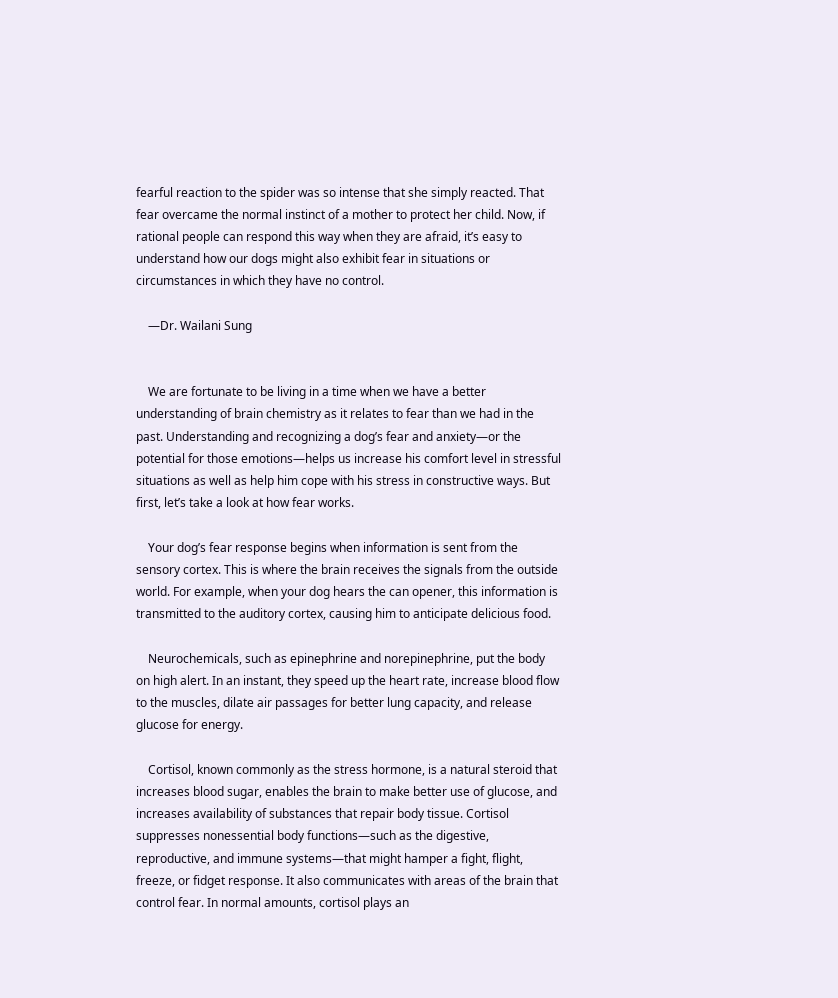fearful reaction to the spider was so intense that she simply reacted. That fear overcame the normal instinct of a mother to protect her child. Now, if rational people can respond this way when they are afraid, it’s easy to understand how our dogs might also exhibit fear in situations or circumstances in which they have no control.

    —Dr. Wailani Sung


    We are fortunate to be living in a time when we have a better understanding of brain chemistry as it relates to fear than we had in the past. Understanding and recognizing a dog’s fear and anxiety—or the potential for those emotions—helps us increase his comfort level in stressful situations as well as help him cope with his stress in constructive ways. But first, let’s take a look at how fear works.

    Your dog’s fear response begins when information is sent from the sensory cortex. This is where the brain receives the signals from the outside world. For example, when your dog hears the can opener, this information is transmitted to the auditory cortex, causing him to anticipate delicious food.

    Neurochemicals, such as epinephrine and norepinephrine, put the body on high alert. In an instant, they speed up the heart rate, increase blood flow to the muscles, dilate air passages for better lung capacity, and release glucose for energy.

    Cortisol, known commonly as the stress hormone, is a natural steroid that increases blood sugar, enables the brain to make better use of glucose, and increases availability of substances that repair body tissue. Cortisol suppresses nonessential body functions—such as the digestive, reproductive, and immune systems—that might hamper a fight, flight, freeze, or fidget response. It also communicates with areas of the brain that control fear. In normal amounts, cortisol plays an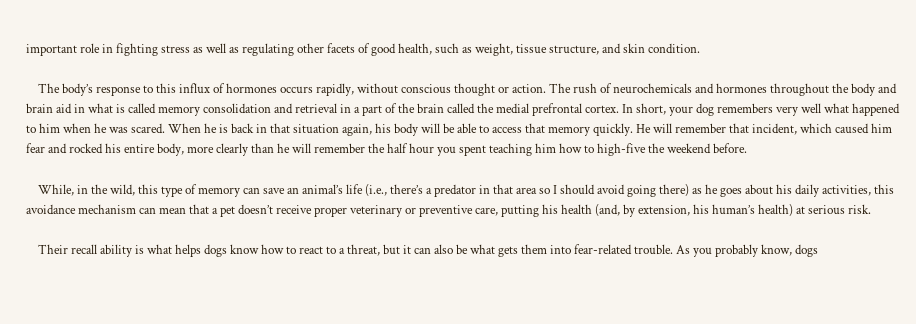important role in fighting stress as well as regulating other facets of good health, such as weight, tissue structure, and skin condition.

    The body’s response to this influx of hormones occurs rapidly, without conscious thought or action. The rush of neurochemicals and hormones throughout the body and brain aid in what is called memory consolidation and retrieval in a part of the brain called the medial prefrontal cortex. In short, your dog remembers very well what happened to him when he was scared. When he is back in that situation again, his body will be able to access that memory quickly. He will remember that incident, which caused him fear and rocked his entire body, more clearly than he will remember the half hour you spent teaching him how to high-five the weekend before.

    While, in the wild, this type of memory can save an animal’s life (i.e., there’s a predator in that area so I should avoid going there) as he goes about his daily activities, this avoidance mechanism can mean that a pet doesn’t receive proper veterinary or preventive care, putting his health (and, by extension, his human’s health) at serious risk.

    Their recall ability is what helps dogs know how to react to a threat, but it can also be what gets them into fear-related trouble. As you probably know, dogs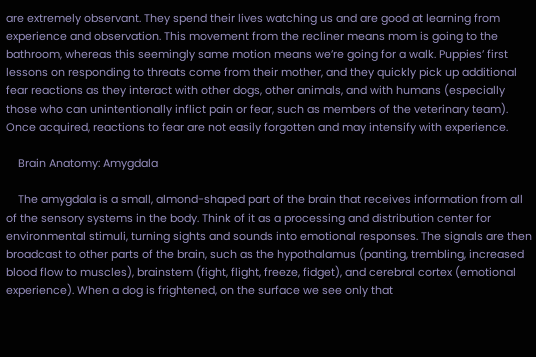are extremely observant. They spend their lives watching us and are good at learning from experience and observation. This movement from the recliner means mom is going to the bathroom, whereas this seemingly same motion means we’re going for a walk. Puppies’ first lessons on responding to threats come from their mother, and they quickly pick up additional fear reactions as they interact with other dogs, other animals, and with humans (especially those who can unintentionally inflict pain or fear, such as members of the veterinary team). Once acquired, reactions to fear are not easily forgotten and may intensify with experience.

    Brain Anatomy: Amygdala

    The amygdala is a small, almond-shaped part of the brain that receives information from all of the sensory systems in the body. Think of it as a processing and distribution center for environmental stimuli, turning sights and sounds into emotional responses. The signals are then broadcast to other parts of the brain, such as the hypothalamus (panting, trembling, increased blood flow to muscles), brainstem (fight, flight, freeze, fidget), and cerebral cortex (emotional experience). When a dog is frightened, on the surface we see only that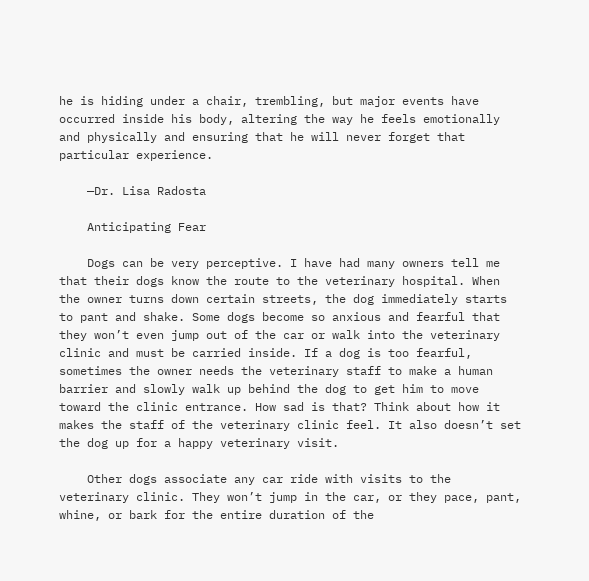he is hiding under a chair, trembling, but major events have occurred inside his body, altering the way he feels emotionally and physically and ensuring that he will never forget that particular experience.

    —Dr. Lisa Radosta

    Anticipating Fear

    Dogs can be very perceptive. I have had many owners tell me that their dogs know the route to the veterinary hospital. When the owner turns down certain streets, the dog immediately starts to pant and shake. Some dogs become so anxious and fearful that they won’t even jump out of the car or walk into the veterinary clinic and must be carried inside. If a dog is too fearful, sometimes the owner needs the veterinary staff to make a human barrier and slowly walk up behind the dog to get him to move toward the clinic entrance. How sad is that? Think about how it makes the staff of the veterinary clinic feel. It also doesn’t set the dog up for a happy veterinary visit.

    Other dogs associate any car ride with visits to the veterinary clinic. They won’t jump in the car, or they pace, pant, whine, or bark for the entire duration of the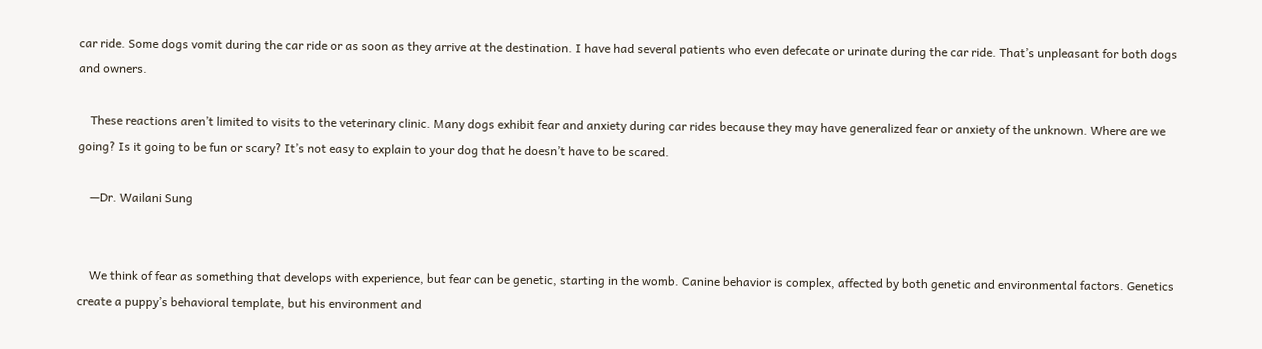car ride. Some dogs vomit during the car ride or as soon as they arrive at the destination. I have had several patients who even defecate or urinate during the car ride. That’s unpleasant for both dogs and owners.

    These reactions aren’t limited to visits to the veterinary clinic. Many dogs exhibit fear and anxiety during car rides because they may have generalized fear or anxiety of the unknown. Where are we going? Is it going to be fun or scary? It’s not easy to explain to your dog that he doesn’t have to be scared.

    —Dr. Wailani Sung


    We think of fear as something that develops with experience, but fear can be genetic, starting in the womb. Canine behavior is complex, affected by both genetic and environmental factors. Genetics create a puppy’s behavioral template, but his environment and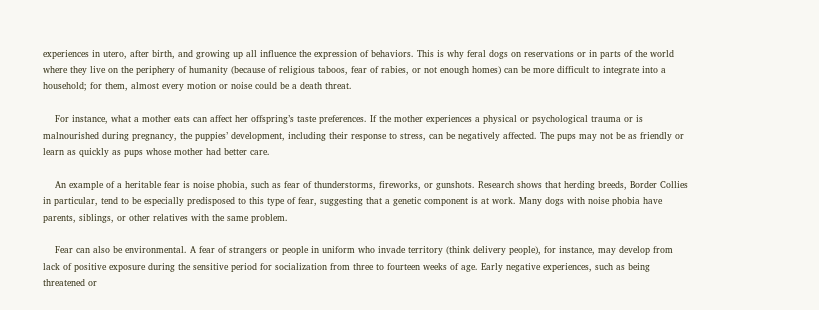experiences in utero, after birth, and growing up all influence the expression of behaviors. This is why feral dogs on reservations or in parts of the world where they live on the periphery of humanity (because of religious taboos, fear of rabies, or not enough homes) can be more difficult to integrate into a household; for them, almost every motion or noise could be a death threat.

    For instance, what a mother eats can affect her offspring’s taste preferences. If the mother experiences a physical or psychological trauma or is malnourished during pregnancy, the puppies’ development, including their response to stress, can be negatively affected. The pups may not be as friendly or learn as quickly as pups whose mother had better care.

    An example of a heritable fear is noise phobia, such as fear of thunderstorms, fireworks, or gunshots. Research shows that herding breeds, Border Collies in particular, tend to be especially predisposed to this type of fear, suggesting that a genetic component is at work. Many dogs with noise phobia have parents, siblings, or other relatives with the same problem.

    Fear can also be environmental. A fear of strangers or people in uniform who invade territory (think delivery people), for instance, may develop from lack of positive exposure during the sensitive period for socialization from three to fourteen weeks of age. Early negative experiences, such as being threatened or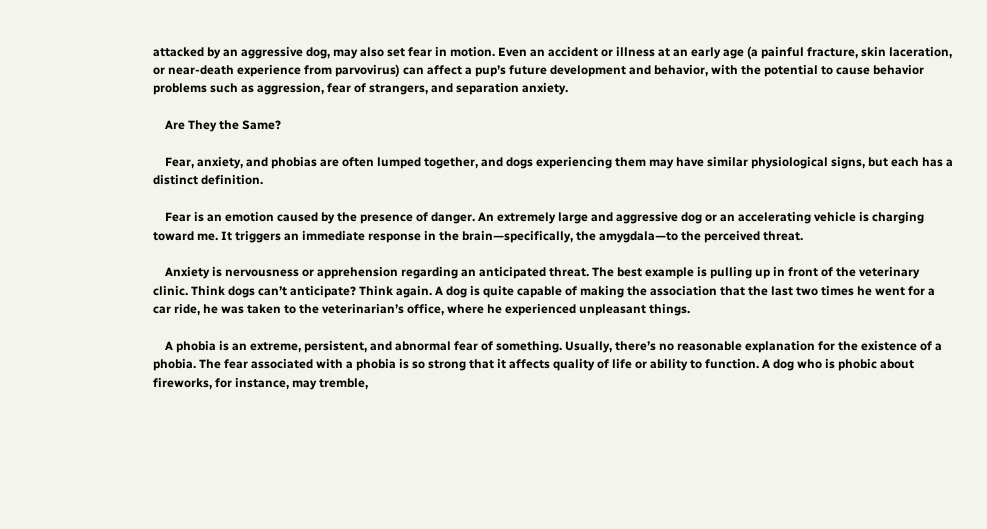attacked by an aggressive dog, may also set fear in motion. Even an accident or illness at an early age (a painful fracture, skin laceration, or near-death experience from parvovirus) can affect a pup’s future development and behavior, with the potential to cause behavior problems such as aggression, fear of strangers, and separation anxiety.

    Are They the Same?

    Fear, anxiety, and phobias are often lumped together, and dogs experiencing them may have similar physiological signs, but each has a distinct definition.

    Fear is an emotion caused by the presence of danger. An extremely large and aggressive dog or an accelerating vehicle is charging toward me. It triggers an immediate response in the brain—specifically, the amygdala—to the perceived threat.

    Anxiety is nervousness or apprehension regarding an anticipated threat. The best example is pulling up in front of the veterinary clinic. Think dogs can’t anticipate? Think again. A dog is quite capable of making the association that the last two times he went for a car ride, he was taken to the veterinarian’s office, where he experienced unpleasant things.

    A phobia is an extreme, persistent, and abnormal fear of something. Usually, there’s no reasonable explanation for the existence of a phobia. The fear associated with a phobia is so strong that it affects quality of life or ability to function. A dog who is phobic about fireworks, for instance, may tremble,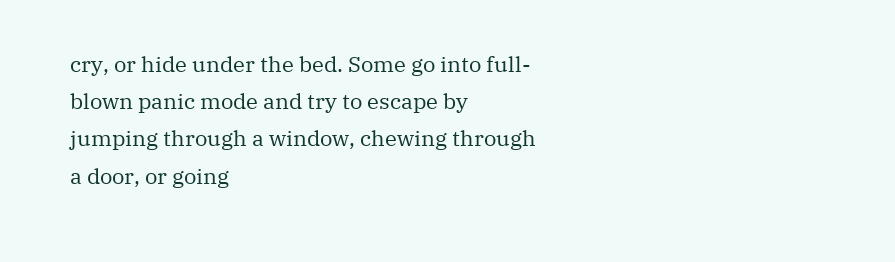cry, or hide under the bed. Some go into full-blown panic mode and try to escape by jumping through a window, chewing through a door, or going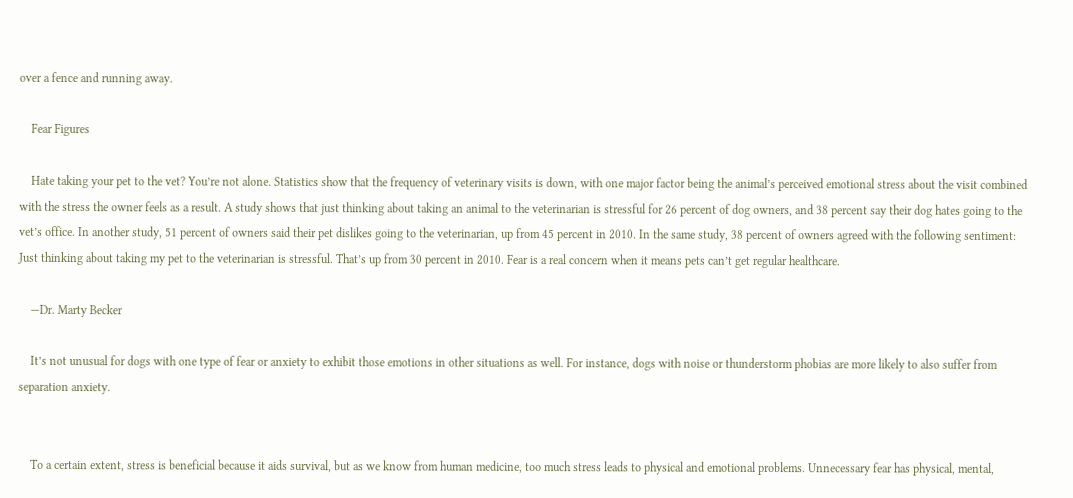over a fence and running away.

    Fear Figures

    Hate taking your pet to the vet? You’re not alone. Statistics show that the frequency of veterinary visits is down, with one major factor being the animal’s perceived emotional stress about the visit combined with the stress the owner feels as a result. A study shows that just thinking about taking an animal to the veterinarian is stressful for 26 percent of dog owners, and 38 percent say their dog hates going to the vet’s office. In another study, 51 percent of owners said their pet dislikes going to the veterinarian, up from 45 percent in 2010. In the same study, 38 percent of owners agreed with the following sentiment: Just thinking about taking my pet to the veterinarian is stressful. That’s up from 30 percent in 2010. Fear is a real concern when it means pets can’t get regular healthcare.

    —Dr. Marty Becker

    It’s not unusual for dogs with one type of fear or anxiety to exhibit those emotions in other situations as well. For instance, dogs with noise or thunderstorm phobias are more likely to also suffer from separation anxiety.


    To a certain extent, stress is beneficial because it aids survival, but as we know from human medicine, too much stress leads to physical and emotional problems. Unnecessary fear has physical, mental,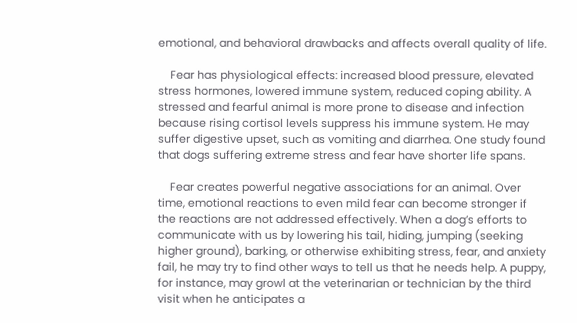emotional, and behavioral drawbacks and affects overall quality of life.

    Fear has physiological effects: increased blood pressure, elevated stress hormones, lowered immune system, reduced coping ability. A stressed and fearful animal is more prone to disease and infection because rising cortisol levels suppress his immune system. He may suffer digestive upset, such as vomiting and diarrhea. One study found that dogs suffering extreme stress and fear have shorter life spans.

    Fear creates powerful negative associations for an animal. Over time, emotional reactions to even mild fear can become stronger if the reactions are not addressed effectively. When a dog’s efforts to communicate with us by lowering his tail, hiding, jumping (seeking higher ground), barking, or otherwise exhibiting stress, fear, and anxiety fail, he may try to find other ways to tell us that he needs help. A puppy, for instance, may growl at the veterinarian or technician by the third visit when he anticipates a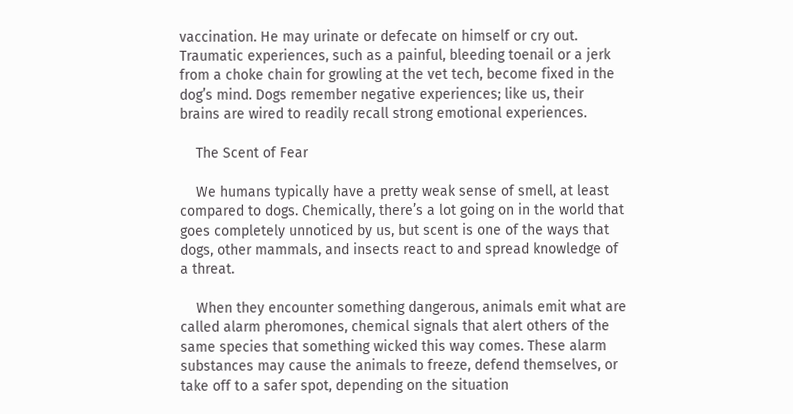vaccination. He may urinate or defecate on himself or cry out. Traumatic experiences, such as a painful, bleeding toenail or a jerk from a choke chain for growling at the vet tech, become fixed in the dog’s mind. Dogs remember negative experiences; like us, their brains are wired to readily recall strong emotional experiences.

    The Scent of Fear

    We humans typically have a pretty weak sense of smell, at least compared to dogs. Chemically, there’s a lot going on in the world that goes completely unnoticed by us, but scent is one of the ways that dogs, other mammals, and insects react to and spread knowledge of a threat.

    When they encounter something dangerous, animals emit what are called alarm pheromones, chemical signals that alert others of the same species that something wicked this way comes. These alarm substances may cause the animals to freeze, defend themselves, or take off to a safer spot, depending on the situation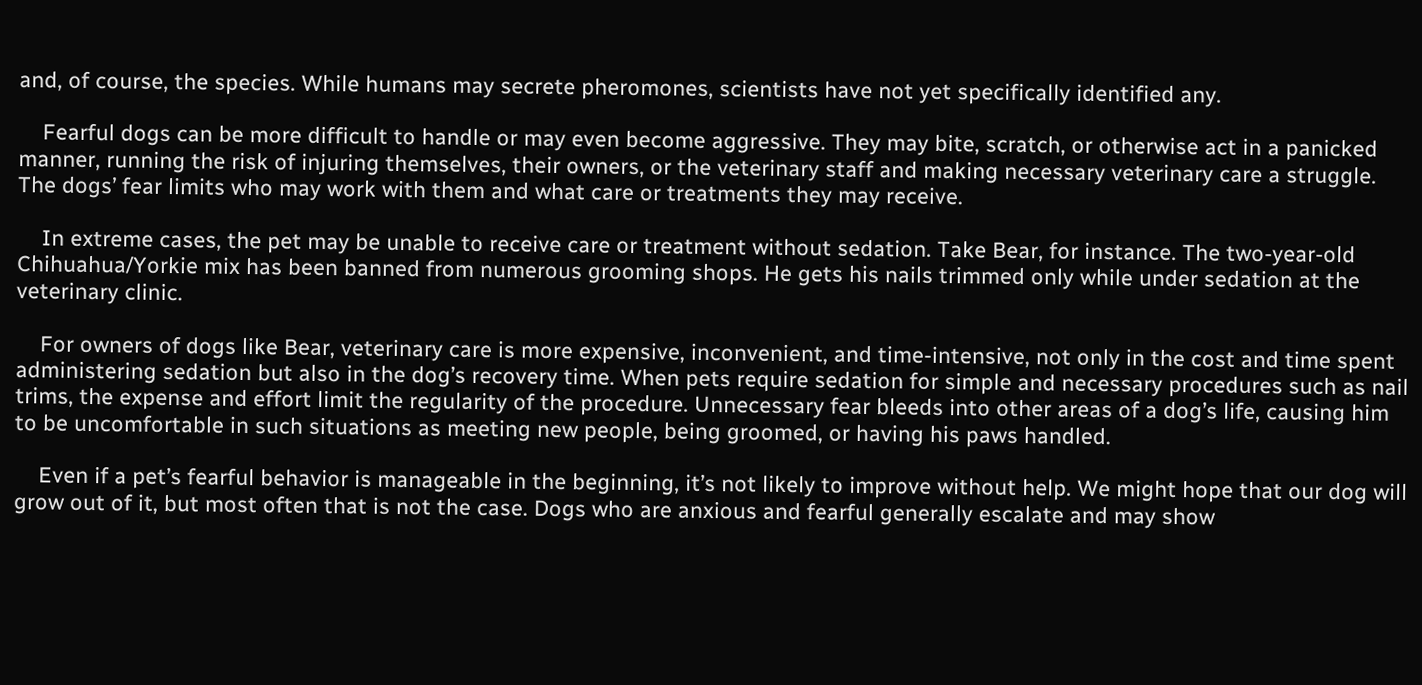and, of course, the species. While humans may secrete pheromones, scientists have not yet specifically identified any.

    Fearful dogs can be more difficult to handle or may even become aggressive. They may bite, scratch, or otherwise act in a panicked manner, running the risk of injuring themselves, their owners, or the veterinary staff and making necessary veterinary care a struggle. The dogs’ fear limits who may work with them and what care or treatments they may receive.

    In extreme cases, the pet may be unable to receive care or treatment without sedation. Take Bear, for instance. The two-year-old Chihuahua/Yorkie mix has been banned from numerous grooming shops. He gets his nails trimmed only while under sedation at the veterinary clinic.

    For owners of dogs like Bear, veterinary care is more expensive, inconvenient, and time-intensive, not only in the cost and time spent administering sedation but also in the dog’s recovery time. When pets require sedation for simple and necessary procedures such as nail trims, the expense and effort limit the regularity of the procedure. Unnecessary fear bleeds into other areas of a dog’s life, causing him to be uncomfortable in such situations as meeting new people, being groomed, or having his paws handled.

    Even if a pet’s fearful behavior is manageable in the beginning, it’s not likely to improve without help. We might hope that our dog will grow out of it, but most often that is not the case. Dogs who are anxious and fearful generally escalate and may show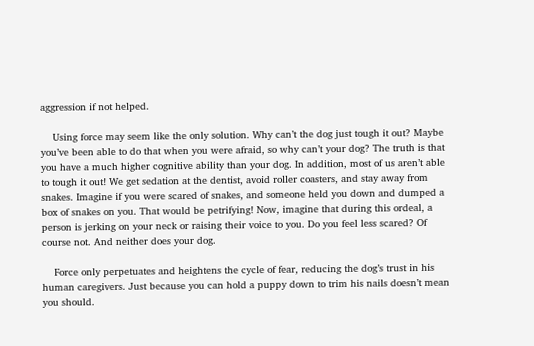aggression if not helped.

    Using force may seem like the only solution. Why can’t the dog just tough it out? Maybe you’ve been able to do that when you were afraid, so why can’t your dog? The truth is that you have a much higher cognitive ability than your dog. In addition, most of us aren’t able to tough it out! We get sedation at the dentist, avoid roller coasters, and stay away from snakes. Imagine if you were scared of snakes, and someone held you down and dumped a box of snakes on you. That would be petrifying! Now, imagine that during this ordeal, a person is jerking on your neck or raising their voice to you. Do you feel less scared? Of course not. And neither does your dog.

    Force only perpetuates and heightens the cycle of fear, reducing the dog’s trust in his human caregivers. Just because you can hold a puppy down to trim his nails doesn’t mean you should.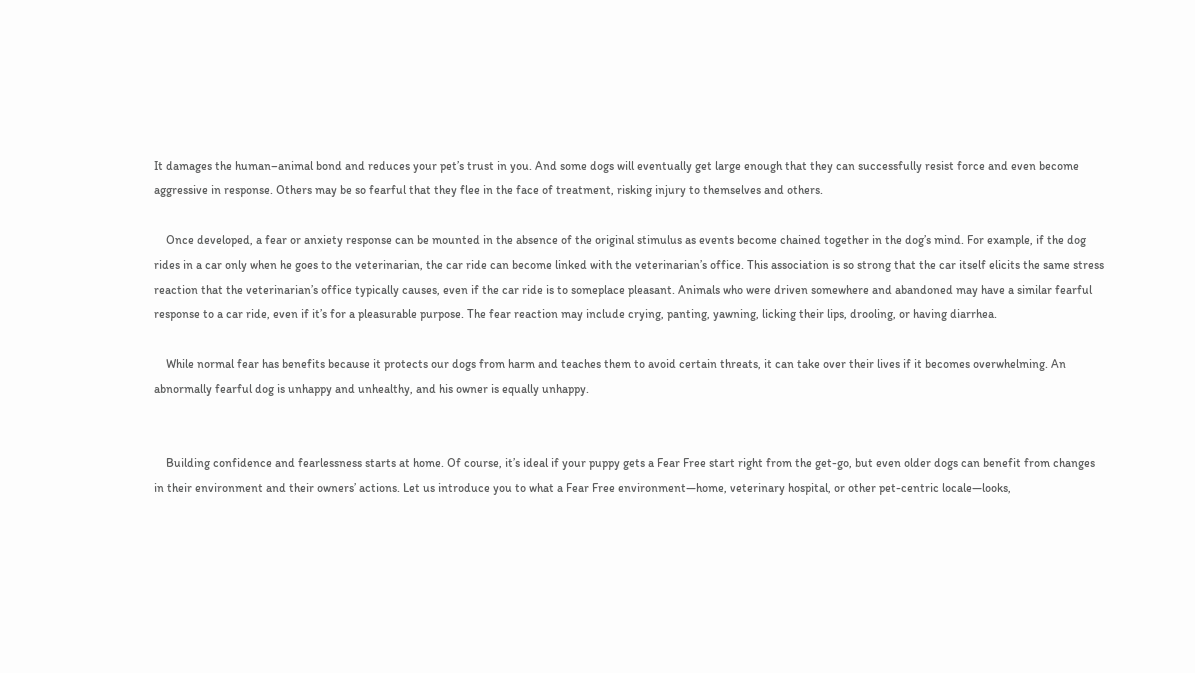It damages the human–animal bond and reduces your pet’s trust in you. And some dogs will eventually get large enough that they can successfully resist force and even become aggressive in response. Others may be so fearful that they flee in the face of treatment, risking injury to themselves and others.

    Once developed, a fear or anxiety response can be mounted in the absence of the original stimulus as events become chained together in the dog’s mind. For example, if the dog rides in a car only when he goes to the veterinarian, the car ride can become linked with the veterinarian’s office. This association is so strong that the car itself elicits the same stress reaction that the veterinarian’s office typically causes, even if the car ride is to someplace pleasant. Animals who were driven somewhere and abandoned may have a similar fearful response to a car ride, even if it’s for a pleasurable purpose. The fear reaction may include crying, panting, yawning, licking their lips, drooling, or having diarrhea.

    While normal fear has benefits because it protects our dogs from harm and teaches them to avoid certain threats, it can take over their lives if it becomes overwhelming. An abnormally fearful dog is unhappy and unhealthy, and his owner is equally unhappy.


    Building confidence and fearlessness starts at home. Of course, it’s ideal if your puppy gets a Fear Free start right from the get-go, but even older dogs can benefit from changes in their environment and their owners’ actions. Let us introduce you to what a Fear Free environment—home, veterinary hospital, or other pet-centric locale—looks,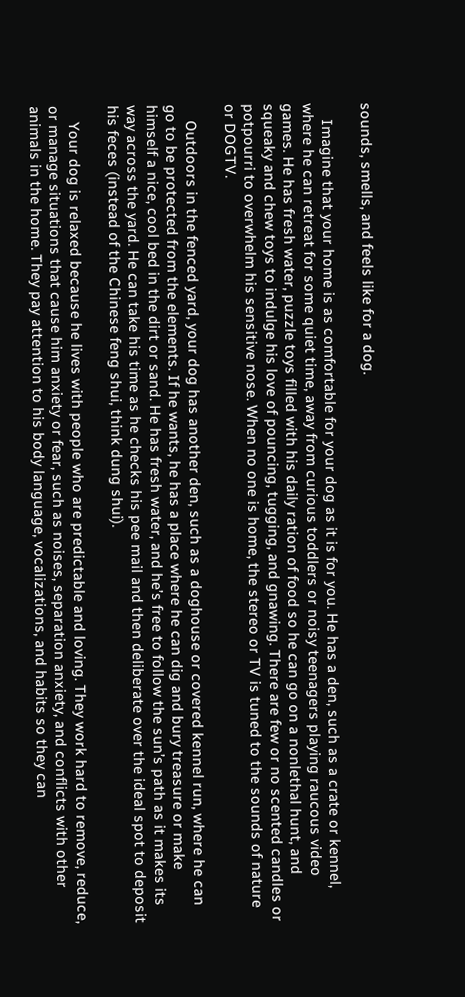sounds, smells, and feels like for a dog.

    Imagine that your home is as comfortable for your dog as it is for you. He has a den, such as a crate or kennel, where he can retreat for some quiet time, away from curious toddlers or noisy teenagers playing raucous video games. He has fresh water, puzzle toys filled with his daily ration of food so he can go on a nonlethal hunt, and squeaky and chew toys to indulge his love of pouncing, tugging, and gnawing. There are few or no scented candles or potpourri to overwhelm his sensitive nose. When no one is home, the stereo or TV is tuned to the sounds of nature or DOGTV.

    Outdoors in the fenced yard, your dog has another den, such as a doghouse or covered kennel run, where he can go to be protected from the elements. If he wants, he has a place where he can dig and bury treasure or make himself a nice, cool bed in the dirt or sand. He has fresh water, and he’s free to follow the sun’s path as it makes its way across the yard. He can take his time as he checks his pee mail and then deliberate over the ideal spot to deposit his feces (instead of the Chinese feng shui, think dung shui).

    Your dog is relaxed because he lives with people who are predictable and loving. They work hard to remove, reduce, or manage situations that cause him anxiety or fear, such as noises, separation anxiety, and conflicts with other animals in the home. They pay attention to his body language, vocalizations, and habits so they can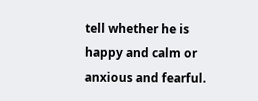tell whether he is happy and calm or anxious and fearful.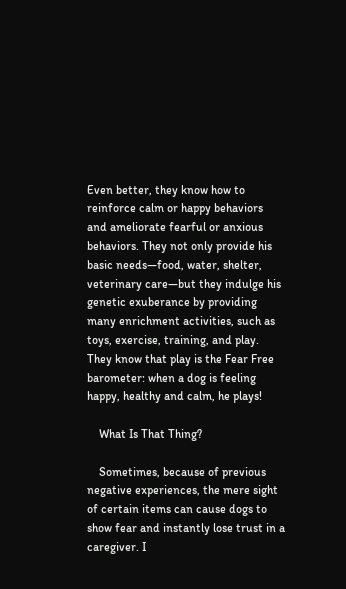Even better, they know how to reinforce calm or happy behaviors and ameliorate fearful or anxious behaviors. They not only provide his basic needs—food, water, shelter, veterinary care—but they indulge his genetic exuberance by providing many enrichment activities, such as toys, exercise, training, and play. They know that play is the Fear Free barometer: when a dog is feeling happy, healthy and calm, he plays!

    What Is That Thing?

    Sometimes, because of previous negative experiences, the mere sight of certain items can cause dogs to show fear and instantly lose trust in a caregiver. I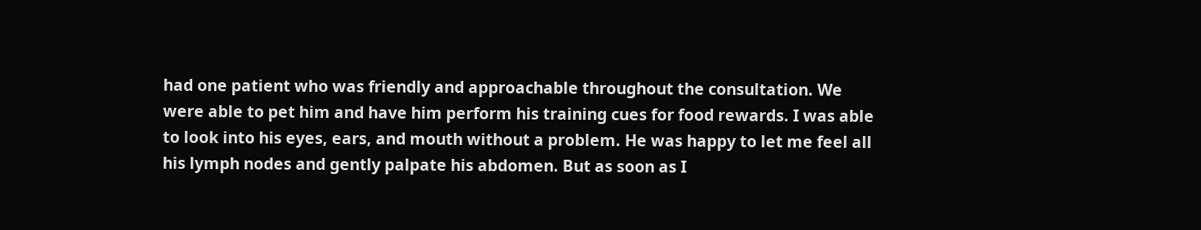had one patient who was friendly and approachable throughout the consultation. We were able to pet him and have him perform his training cues for food rewards. I was able to look into his eyes, ears, and mouth without a problem. He was happy to let me feel all his lymph nodes and gently palpate his abdomen. But as soon as I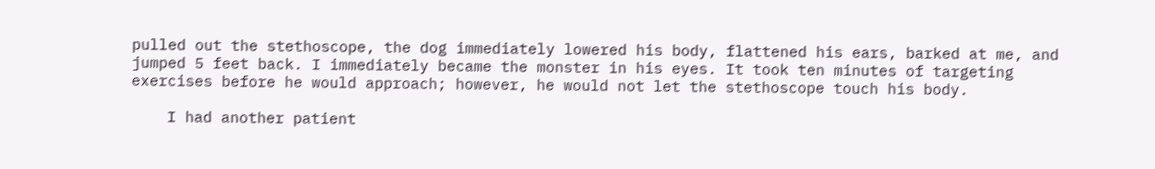pulled out the stethoscope, the dog immediately lowered his body, flattened his ears, barked at me, and jumped 5 feet back. I immediately became the monster in his eyes. It took ten minutes of targeting exercises before he would approach; however, he would not let the stethoscope touch his body.

    I had another patient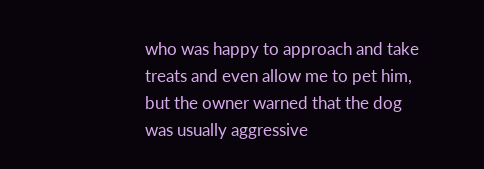who was happy to approach and take treats and even allow me to pet him, but the owner warned that the dog was usually aggressive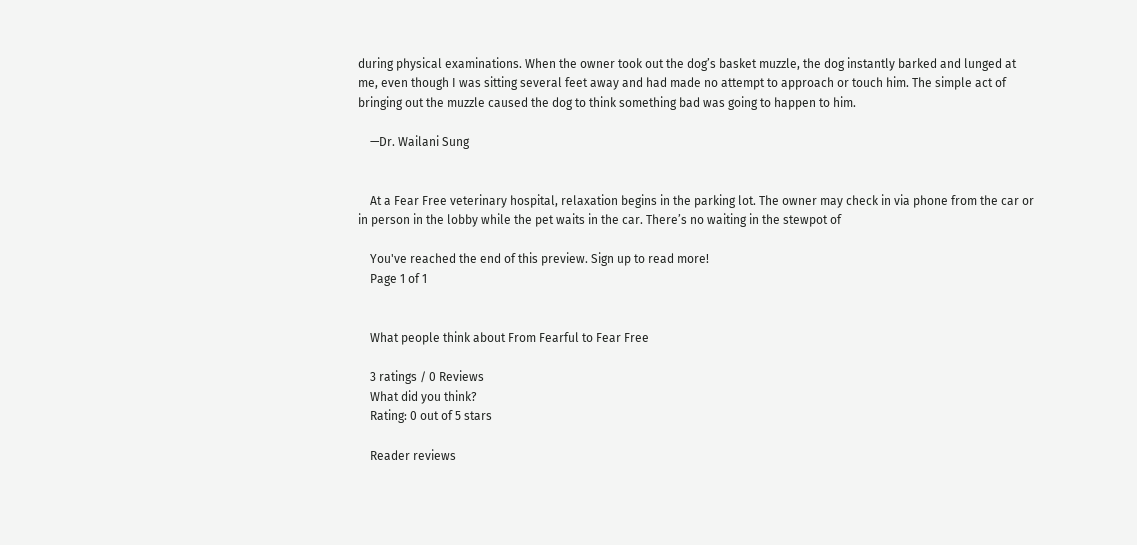during physical examinations. When the owner took out the dog’s basket muzzle, the dog instantly barked and lunged at me, even though I was sitting several feet away and had made no attempt to approach or touch him. The simple act of bringing out the muzzle caused the dog to think something bad was going to happen to him.

    —Dr. Wailani Sung


    At a Fear Free veterinary hospital, relaxation begins in the parking lot. The owner may check in via phone from the car or in person in the lobby while the pet waits in the car. There’s no waiting in the stewpot of

    You've reached the end of this preview. Sign up to read more!
    Page 1 of 1


    What people think about From Fearful to Fear Free

    3 ratings / 0 Reviews
    What did you think?
    Rating: 0 out of 5 stars

    Reader reviews